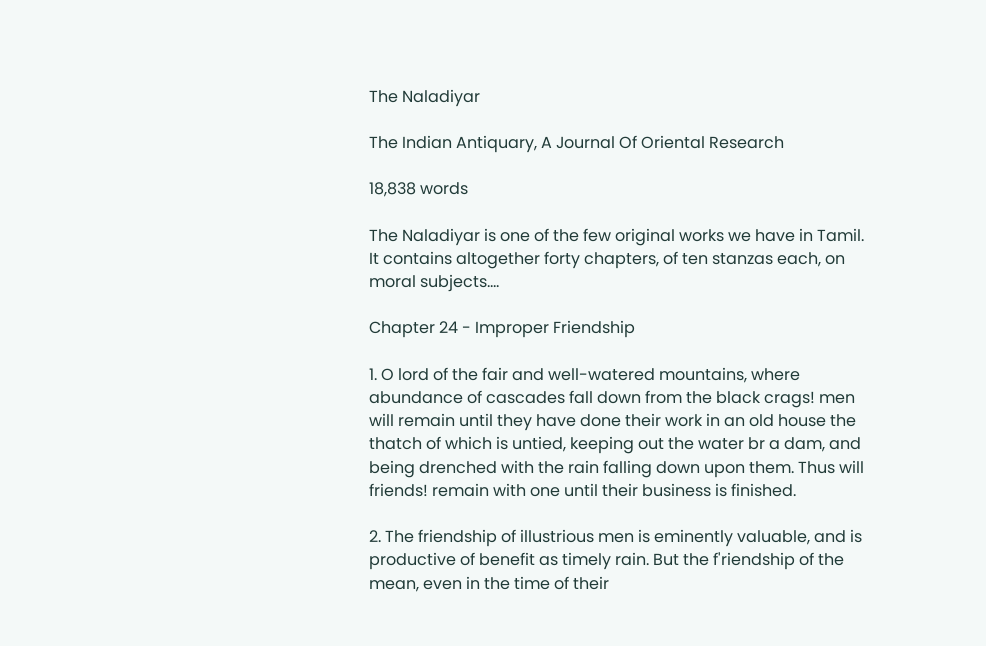The Naladiyar

The Indian Antiquary, A Journal Of Oriental Research

18,838 words

The Naladiyar is one of the few original works we have in Tamil. It contains altogether forty chapters, of ten stanzas each, on moral subjects....

Chapter 24 - Improper Friendship

1. O lord of the fair and well-watered mountains, where abundance of cascades fall down from the black crags! men will remain until they have done their work in an old house the thatch of which is untied, keeping out the water br a dam, and being drenched with the rain falling down upon them. Thus will friends! remain with one until their business is finished.

2. The friendship of illustrious men is eminently valuable, and is productive of benefit as timely rain. But the f'riendship of the mean, even in the time of their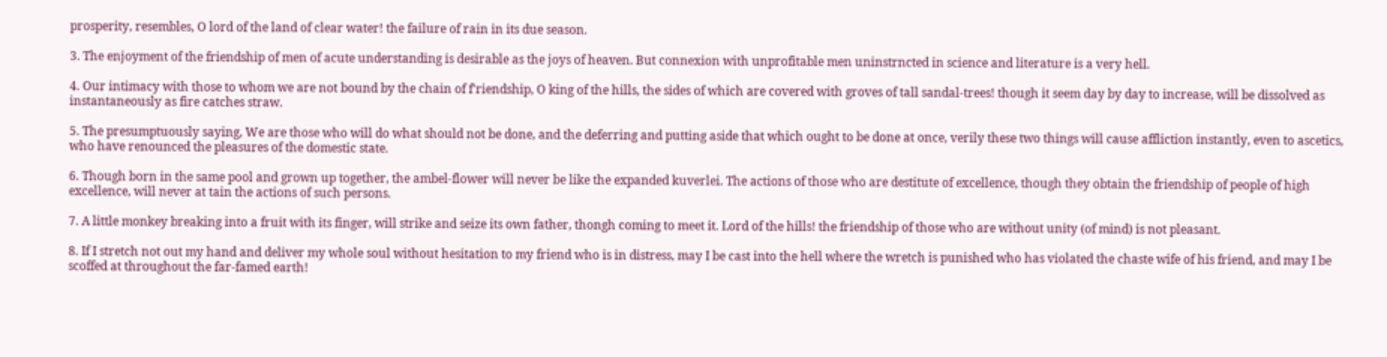prosperity, resembles, O lord of the land of clear water! the failure of rain in its due season.

3. The enjoyment of the friendship of men of acute understanding is desirable as the joys of heaven. But connexion with unprofitable men uninstrncted in science and literature is a very hell.

4. Our intimacy with those to whom we are not bound by the chain of f'riendship, O king of the hills, the sides of which are covered with groves of tall sandal-trees! though it seem day by day to increase, will be dissolved as instantaneously as fire catches straw.

5. The presumptuously saying, We are those who will do what should not be done, and the deferring and putting aside that which ought to be done at once, verily these two things will cause affliction instantly, even to ascetics, who have renounced the pleasures of the domestic state.

6. Though born in the same pool and grown up together, the ambel-flower will never be like the expanded kuverlei. The actions of those who are destitute of excellence, though they obtain the friendship of people of high excellence, will never at tain the actions of such persons.

7. A little monkey breaking into a fruit with its finger, will strike and seize its own father, thongh coming to meet it. Lord of the hills! the friendship of those who are without unity (of mind) is not pleasant.

8. If I stretch not out my hand and deliver my whole soul without hesitation to my friend who is in distress, may I be cast into the hell where the wretch is punished who has violated the chaste wife of his friend, and may I be scoffed at throughout the far-famed earth!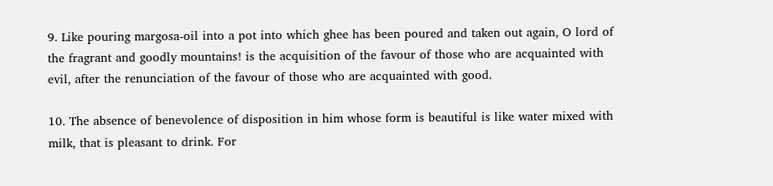9. Like pouring margosa-oil into a pot into which ghee has been poured and taken out again, O lord of the fragrant and goodly mountains! is the acquisition of the favour of those who are acquainted with evil, after the renunciation of the favour of those who are acquainted with good.

10. The absence of benevolence of disposition in him whose form is beautiful is like water mixed with milk, that is pleasant to drink. For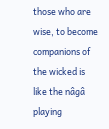those who are wise, to become companions of the wicked is like the nâgâ playing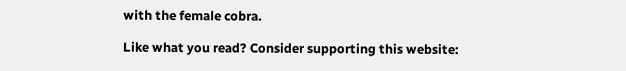with the female cobra.

Like what you read? Consider supporting this website: